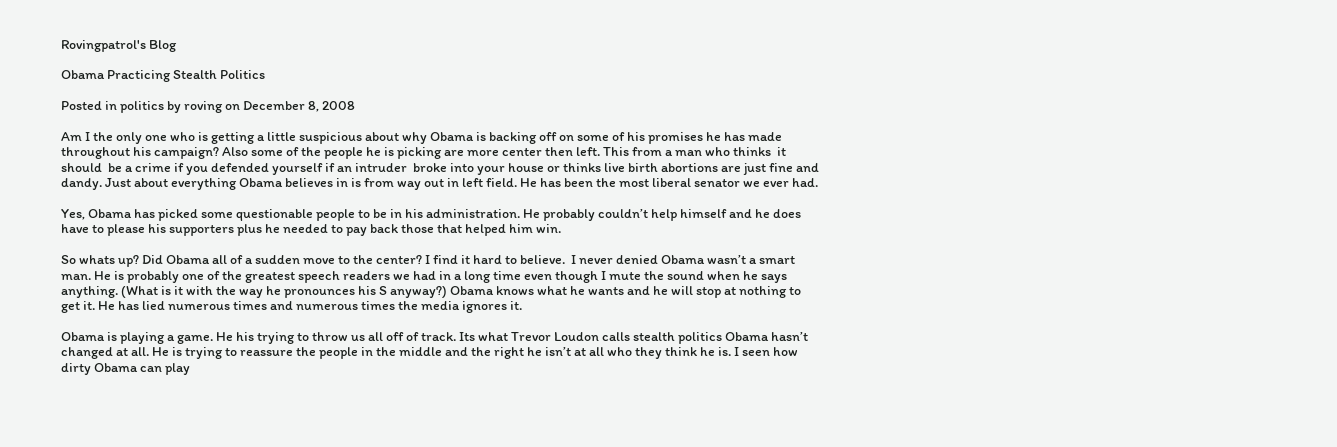Rovingpatrol's Blog

Obama Practicing Stealth Politics

Posted in politics by roving on December 8, 2008

Am I the only one who is getting a little suspicious about why Obama is backing off on some of his promises he has made throughout his campaign? Also some of the people he is picking are more center then left. This from a man who thinks  it should  be a crime if you defended yourself if an intruder  broke into your house or thinks live birth abortions are just fine and dandy. Just about everything Obama believes in is from way out in left field. He has been the most liberal senator we ever had.

Yes, Obama has picked some questionable people to be in his administration. He probably couldn’t help himself and he does have to please his supporters plus he needed to pay back those that helped him win.

So whats up? Did Obama all of a sudden move to the center? I find it hard to believe.  I never denied Obama wasn’t a smart man. He is probably one of the greatest speech readers we had in a long time even though I mute the sound when he says anything. (What is it with the way he pronounces his S anyway?) Obama knows what he wants and he will stop at nothing to get it. He has lied numerous times and numerous times the media ignores it.

Obama is playing a game. He his trying to throw us all off of track. Its what Trevor Loudon calls stealth politics Obama hasn’t changed at all. He is trying to reassure the people in the middle and the right he isn’t at all who they think he is. I seen how dirty Obama can play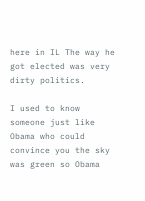here in IL The way he got elected was very dirty politics.

I used to know someone just like Obama who could convince you the sky was green so Obama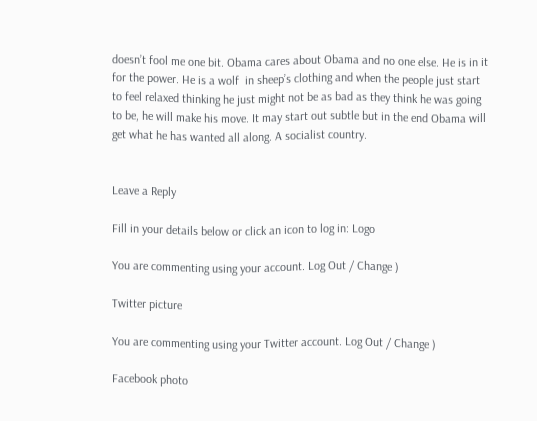doesn’t fool me one bit. Obama cares about Obama and no one else. He is in it for the power. He is a wolf  in sheep’s clothing and when the people just start to feel relaxed thinking he just might not be as bad as they think he was going to be, he will make his move. It may start out subtle but in the end Obama will get what he has wanted all along. A socialist country.


Leave a Reply

Fill in your details below or click an icon to log in: Logo

You are commenting using your account. Log Out / Change )

Twitter picture

You are commenting using your Twitter account. Log Out / Change )

Facebook photo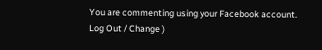You are commenting using your Facebook account. Log Out / Change )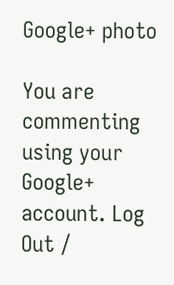Google+ photo

You are commenting using your Google+ account. Log Out /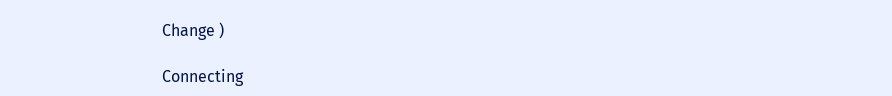Change )

Connecting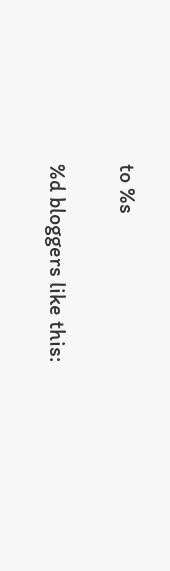to %s

%d bloggers like this: